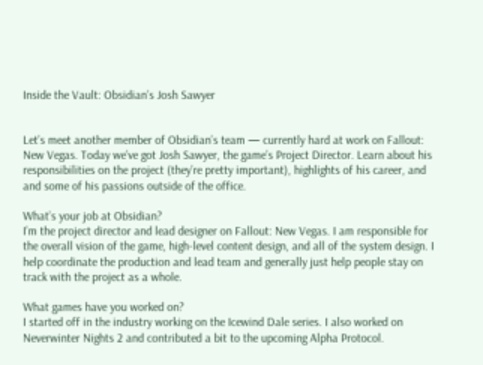Inside the Vault: Obsidian’s Josh Sawyer


Let’s meet another member of Obsidian’s team — currently hard at work on Fallout: New Vegas. Today we’ve got Josh Sawyer, the game’s Project Director. Learn about his responsibilities on the project (they’re pretty important), highlights of his career, and and some of his passions outside of the office.

What’s your job at Obsidian?
I’m the project director and lead designer on Fallout: New Vegas. I am responsible for the overall vision of the game, high-level content design, and all of the system design. I help coordinate the production and lead team and generally just help people stay on track with the project as a whole.

What games have you worked on?
I started off in the industry working on the Icewind Dale series. I also worked on Neverwinter Nights 2 and contributed a bit to the upcoming Alpha Protocol.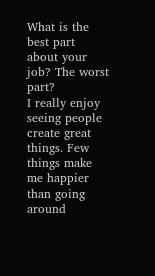What is the best part about your job? The worst part?
I really enjoy seeing people create great things. Few things make me happier than going around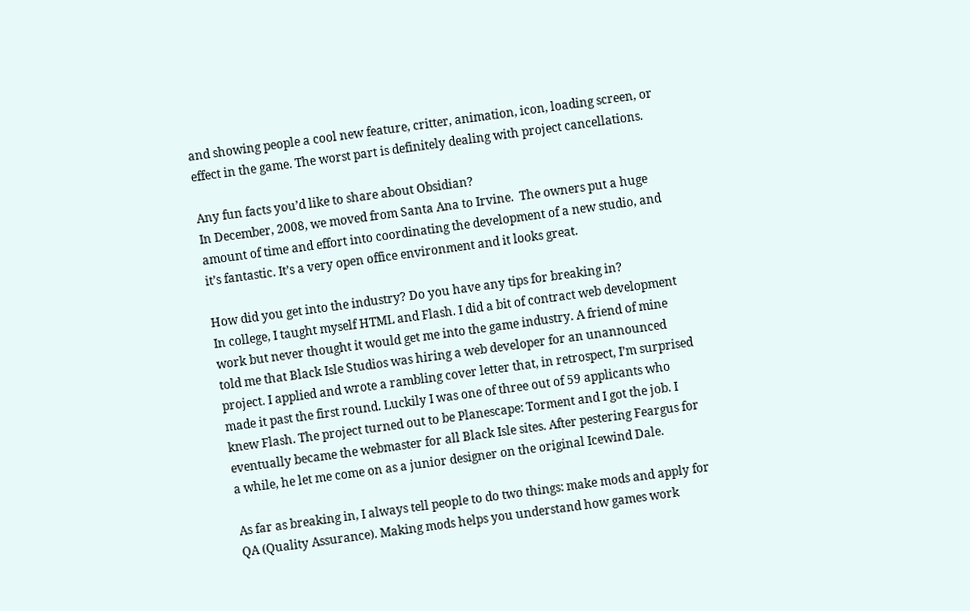and showing people a cool new feature, critter, animation, icon, loading screen, or effect in the game. The worst part is definitely dealing with project cancellations.

Any fun facts you’d like to share about Obsidian?
In December, 2008, we moved from Santa Ana to Irvine.  The owners put a huge amount of time and effort into coordinating the development of a new studio, and it’s fantastic. It’s a very open office environment and it looks great.

How did you get into the industry? Do you have any tips for breaking in?
In college, I taught myself HTML and Flash. I did a bit of contract web development work but never thought it would get me into the game industry. A friend of mine told me that Black Isle Studios was hiring a web developer for an unannounced project. I applied and wrote a rambling cover letter that, in retrospect, I’m surprised made it past the first round. Luckily I was one of three out of 59 applicants who knew Flash. The project turned out to be Planescape: Torment and I got the job. I eventually became the webmaster for all Black Isle sites. After pestering Feargus for a while, he let me come on as a junior designer on the original Icewind Dale.

As far as breaking in, I always tell people to do two things: make mods and apply for QA (Quality Assurance). Making mods helps you understand how games work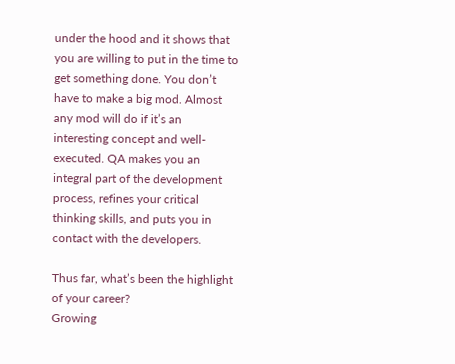under the hood and it shows that you are willing to put in the time to get something done. You don’t have to make a big mod. Almost any mod will do if it’s an interesting concept and well-executed. QA makes you an integral part of the development process, refines your critical thinking skills, and puts you in contact with the developers.

Thus far, what’s been the highlight of your career?
Growing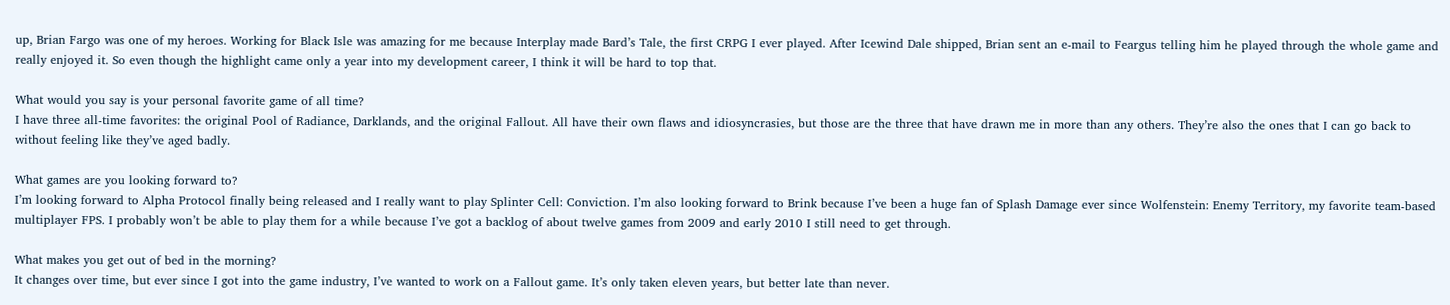up, Brian Fargo was one of my heroes. Working for Black Isle was amazing for me because Interplay made Bard’s Tale, the first CRPG I ever played. After Icewind Dale shipped, Brian sent an e-mail to Feargus telling him he played through the whole game and really enjoyed it. So even though the highlight came only a year into my development career, I think it will be hard to top that.

What would you say is your personal favorite game of all time?
I have three all-time favorites: the original Pool of Radiance, Darklands, and the original Fallout. All have their own flaws and idiosyncrasies, but those are the three that have drawn me in more than any others. They’re also the ones that I can go back to without feeling like they’ve aged badly.

What games are you looking forward to?
I’m looking forward to Alpha Protocol finally being released and I really want to play Splinter Cell: Conviction. I’m also looking forward to Brink because I’ve been a huge fan of Splash Damage ever since Wolfenstein: Enemy Territory, my favorite team-based multiplayer FPS. I probably won’t be able to play them for a while because I’ve got a backlog of about twelve games from 2009 and early 2010 I still need to get through.

What makes you get out of bed in the morning?
It changes over time, but ever since I got into the game industry, I’ve wanted to work on a Fallout game. It’s only taken eleven years, but better late than never.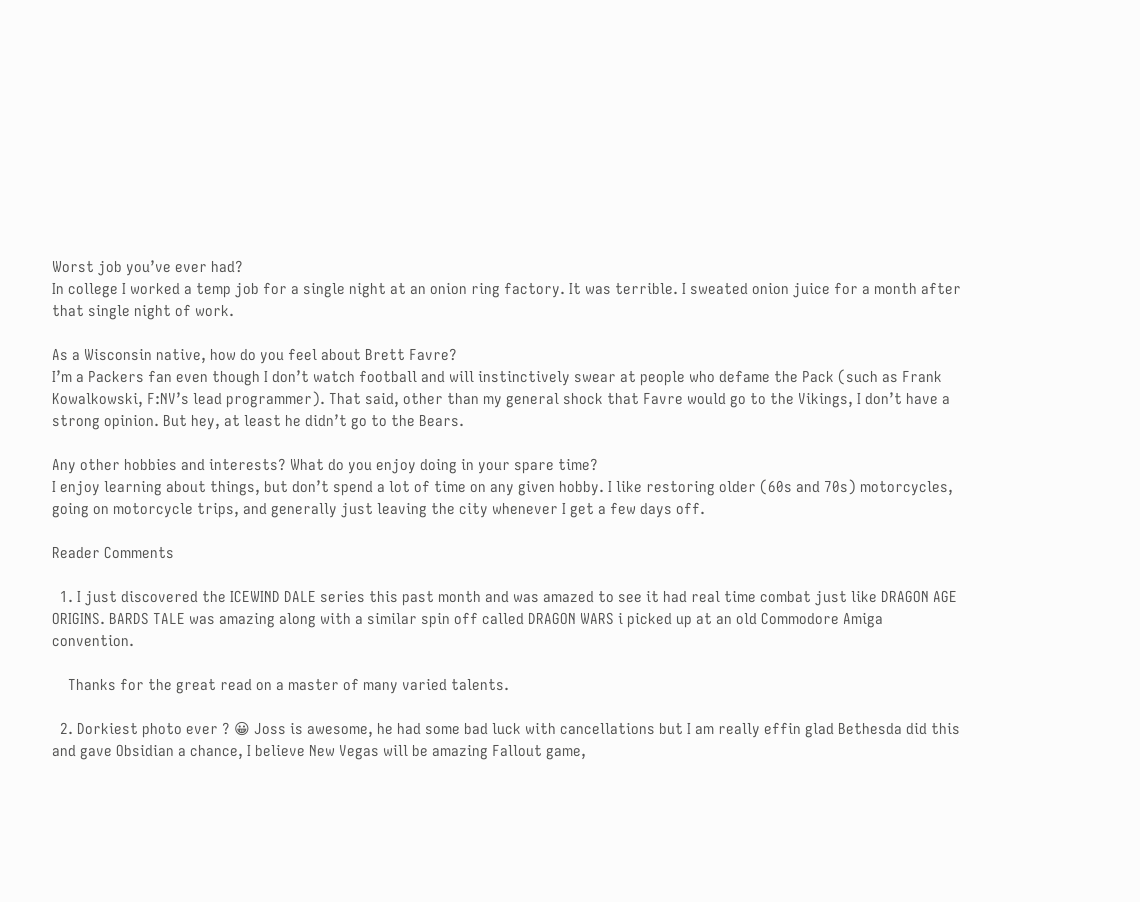Worst job you’ve ever had?
In college I worked a temp job for a single night at an onion ring factory. It was terrible. I sweated onion juice for a month after that single night of work.

As a Wisconsin native, how do you feel about Brett Favre?
I’m a Packers fan even though I don’t watch football and will instinctively swear at people who defame the Pack (such as Frank Kowalkowski, F:NV’s lead programmer). That said, other than my general shock that Favre would go to the Vikings, I don’t have a strong opinion. But hey, at least he didn’t go to the Bears.

Any other hobbies and interests? What do you enjoy doing in your spare time?
I enjoy learning about things, but don’t spend a lot of time on any given hobby. I like restoring older (60s and 70s) motorcycles, going on motorcycle trips, and generally just leaving the city whenever I get a few days off.

Reader Comments

  1. I just discovered the ICEWIND DALE series this past month and was amazed to see it had real time combat just like DRAGON AGE ORIGINS. BARDS TALE was amazing along with a similar spin off called DRAGON WARS i picked up at an old Commodore Amiga convention.

    Thanks for the great read on a master of many varied talents.

  2. Dorkiest photo ever ? 😀 Joss is awesome, he had some bad luck with cancellations but I am really effin glad Bethesda did this and gave Obsidian a chance, I believe New Vegas will be amazing Fallout game,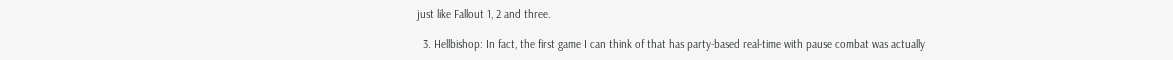just like Fallout 1, 2 and three.

  3. Hellbishop: In fact, the first game I can think of that has party-based real-time with pause combat was actually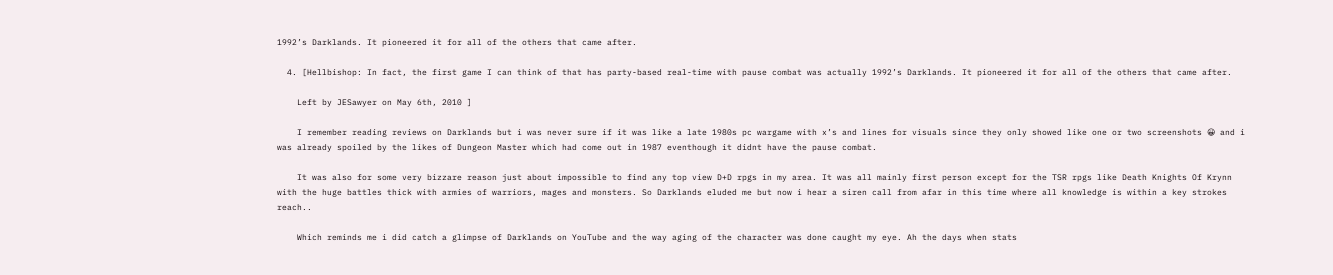1992’s Darklands. It pioneered it for all of the others that came after.

  4. [Hellbishop: In fact, the first game I can think of that has party-based real-time with pause combat was actually 1992’s Darklands. It pioneered it for all of the others that came after.

    Left by JESawyer on May 6th, 2010 ]

    I remember reading reviews on Darklands but i was never sure if it was like a late 1980s pc wargame with x’s and lines for visuals since they only showed like one or two screenshots 😀 and i was already spoiled by the likes of Dungeon Master which had come out in 1987 eventhough it didnt have the pause combat.

    It was also for some very bizzare reason just about impossible to find any top view D+D rpgs in my area. It was all mainly first person except for the TSR rpgs like Death Knights Of Krynn with the huge battles thick with armies of warriors, mages and monsters. So Darklands eluded me but now i hear a siren call from afar in this time where all knowledge is within a key strokes reach..

    Which reminds me i did catch a glimpse of Darklands on YouTube and the way aging of the character was done caught my eye. Ah the days when stats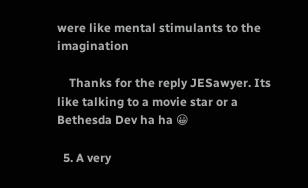were like mental stimulants to the imagination

    Thanks for the reply JESawyer. Its like talking to a movie star or a Bethesda Dev ha ha 😀

  5. A very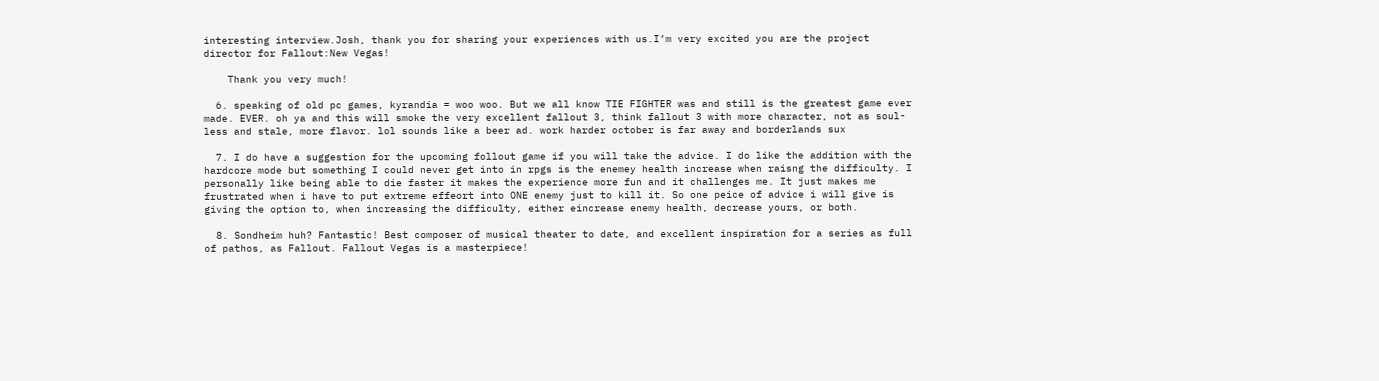interesting interview.Josh, thank you for sharing your experiences with us.I’m very excited you are the project director for Fallout:New Vegas!

    Thank you very much!

  6. speaking of old pc games, kyrandia = woo woo. But we all know TIE FIGHTER was and still is the greatest game ever made. EVER. oh ya and this will smoke the very excellent fallout 3, think fallout 3 with more character, not as soul-less and stale, more flavor. lol sounds like a beer ad. work harder october is far away and borderlands sux

  7. I do have a suggestion for the upcoming follout game if you will take the advice. I do like the addition with the hardcore mode but something I could never get into in rpgs is the enemey health increase when raisng the difficulty. I personally like being able to die faster it makes the experience more fun and it challenges me. It just makes me frustrated when i have to put extreme effeort into ONE enemy just to kill it. So one peice of advice i will give is giving the option to, when increasing the difficulty, either eincrease enemy health, decrease yours, or both.

  8. Sondheim huh? Fantastic! Best composer of musical theater to date, and excellent inspiration for a series as full of pathos, as Fallout. Fallout Vegas is a masterpiece!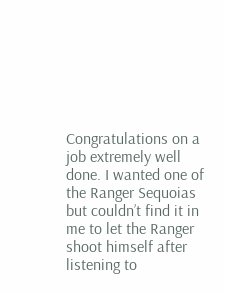Congratulations on a job extremely well done. I wanted one of the Ranger Sequoias but couldn’t find it in me to let the Ranger shoot himself after listening to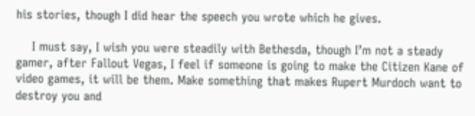his stories, though I did hear the speech you wrote which he gives.

    I must say, I wish you were steadily with Bethesda, though I’m not a steady gamer, after Fallout Vegas, I feel if someone is going to make the Citizen Kane of video games, it will be them. Make something that makes Rupert Murdoch want to destroy you and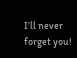I’ll never forget you!